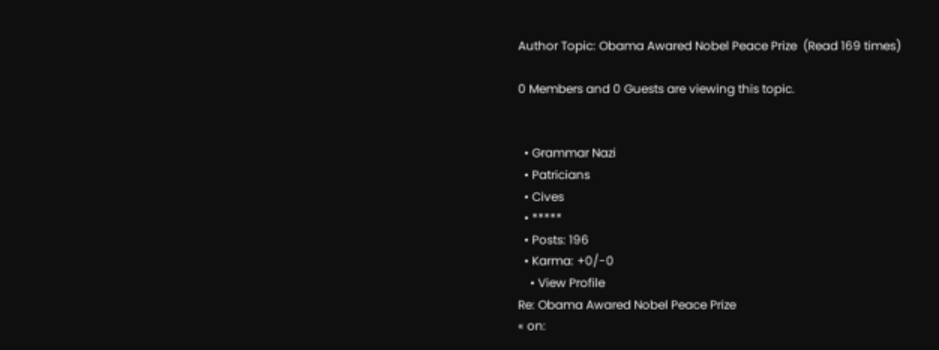Author Topic: Obama Awared Nobel Peace Prize  (Read 169 times)

0 Members and 0 Guests are viewing this topic.


  • Grammar Nazi
  • Patricians
  • Cives
  • *****
  • Posts: 196
  • Karma: +0/-0
    • View Profile
Re: Obama Awared Nobel Peace Prize
« on: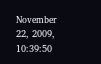November 22, 2009, 10:39:50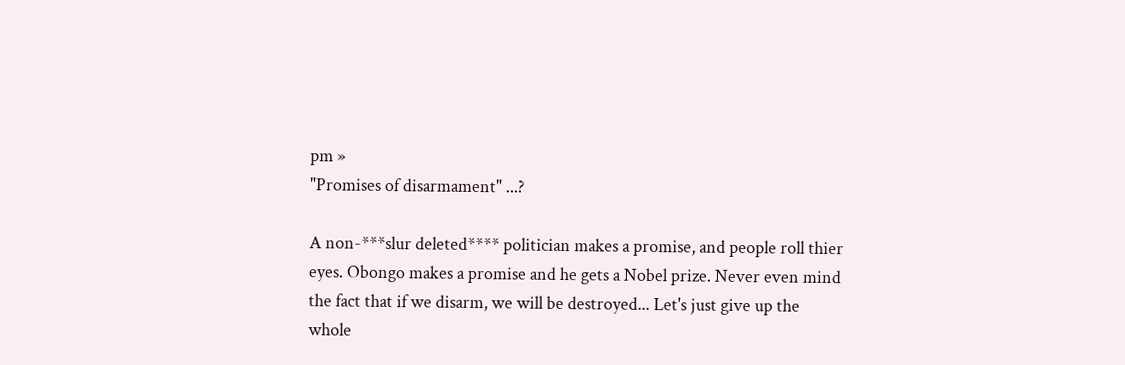pm »
"Promises of disarmament" ...?

A non-***slur deleted**** politician makes a promise, and people roll thier eyes. Obongo makes a promise and he gets a Nobel prize. Never even mind the fact that if we disarm, we will be destroyed... Let's just give up the whole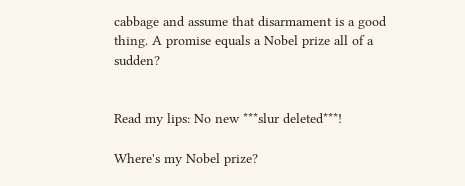cabbage and assume that disarmament is a good thing. A promise equals a Nobel prize all of a sudden?


Read my lips: No new ***slur deleted***!

Where's my Nobel prize?